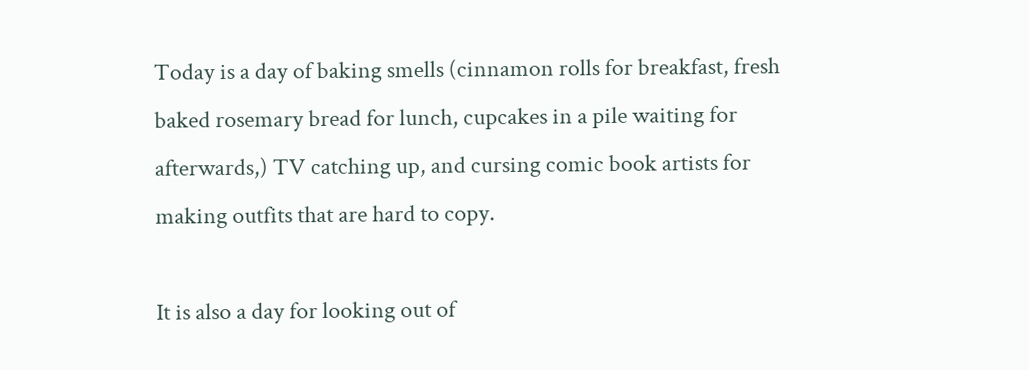Today is a day of baking smells (cinnamon rolls for breakfast, fresh baked rosemary bread for lunch, cupcakes in a pile waiting for afterwards,) TV catching up, and cursing comic book artists for making outfits that are hard to copy.

It is also a day for looking out of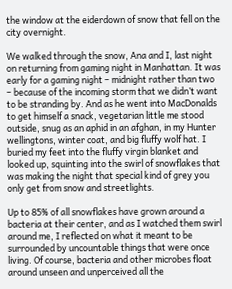the window at the eiderdown of snow that fell on the city overnight.

We walked through the snow, Ana and I, last night on returning from gaming night in Manhattan. It was early for a gaming night – midnight rather than two – because of the incoming storm that we didn’t want to be stranding by. And as he went into MacDonalds to get himself a snack, vegetarian little me stood outside, snug as an aphid in an afghan, in my Hunter wellingtons, winter coat, and big fluffy wolf hat. I buried my feet into the fluffy virgin blanket and looked up, squinting into the swirl of snowflakes that was making the night that special kind of grey you only get from snow and streetlights.

Up to 85% of all snowflakes have grown around a bacteria at their center, and as I watched them swirl around me, I reflected on what it meant to be surrounded by uncountable things that were once living. Of course, bacteria and other microbes float around unseen and unperceived all the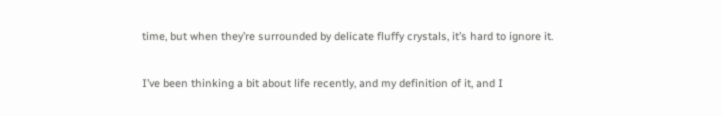time, but when they’re surrounded by delicate fluffy crystals, it’s hard to ignore it.

I’ve been thinking a bit about life recently, and my definition of it, and I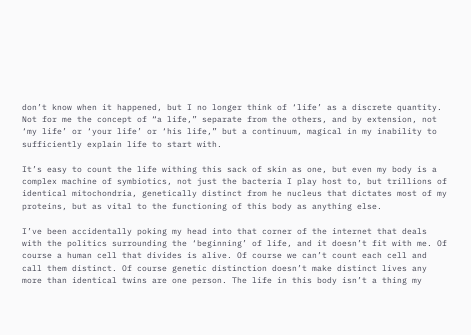don’t know when it happened, but I no longer think of ‘life’ as a discrete quantity. Not for me the concept of “a life,” separate from the others, and by extension, not ‘my life’ or ‘your life’ or ‘his life,” but a continuum, magical in my inability to sufficiently explain life to start with.

It’s easy to count the life withing this sack of skin as one, but even my body is a complex machine of symbiotics, not just the bacteria I play host to, but trillions of identical mitochondria, genetically distinct from he nucleus that dictates most of my proteins, but as vital to the functioning of this body as anything else.

I’ve been accidentally poking my head into that corner of the internet that deals with the politics surrounding the ‘beginning’ of life, and it doesn’t fit with me. Of course a human cell that divides is alive. Of course we can’t count each cell and call them distinct. Of course genetic distinction doesn’t make distinct lives any more than identical twins are one person. The life in this body isn’t a thing my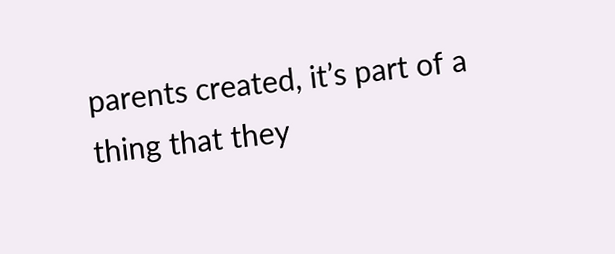parents created, it’s part of a thing that they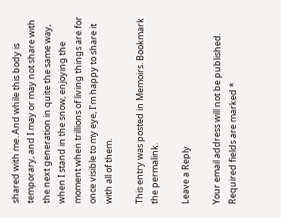shared with me. And while this body is temporary, and I may or may not share with the next generation in quite the same way, when I stand in the snow, enjoying the moment when trillions of living things are for once visible to my eye, I’m happy to share it with all of them.

This entry was posted in Memoirs. Bookmark the permalink.

Leave a Reply

Your email address will not be published. Required fields are marked *